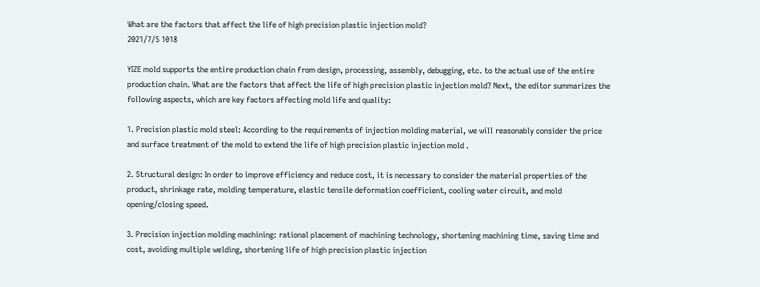What are the factors that affect the life of high precision plastic injection mold?
2021/7/5 1018

YIZE mold supports the entire production chain from design, processing, assembly, debugging, etc. to the actual use of the entire production chain. What are the factors that affect the life of high precision plastic injection mold? Next, the editor summarizes the following aspects, which are key factors affecting mold life and quality:

1. Precision plastic mold steel: According to the requirements of injection molding material, we will reasonably consider the price and surface treatment of the mold to extend the life of high precision plastic injection mold .

2. Structural design: In order to improve efficiency and reduce cost, it is necessary to consider the material properties of the product, shrinkage rate, molding temperature, elastic tensile deformation coefficient, cooling water circuit, and mold opening/closing speed.

3. Precision injection molding machining: rational placement of machining technology, shortening machining time, saving time and cost, avoiding multiple welding, shortening life of high precision plastic injection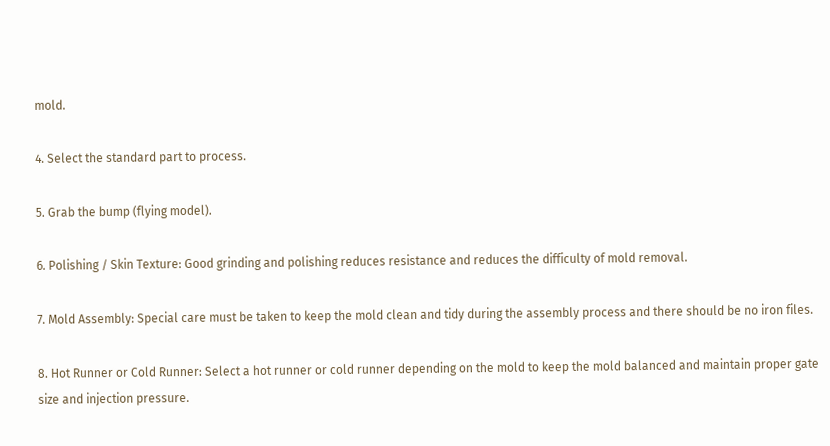mold.

4. Select the standard part to process.

5. Grab the bump (flying model).

6. Polishing / Skin Texture: Good grinding and polishing reduces resistance and reduces the difficulty of mold removal.

7. Mold Assembly: Special care must be taken to keep the mold clean and tidy during the assembly process and there should be no iron files.

8. Hot Runner or Cold Runner: Select a hot runner or cold runner depending on the mold to keep the mold balanced and maintain proper gate size and injection pressure.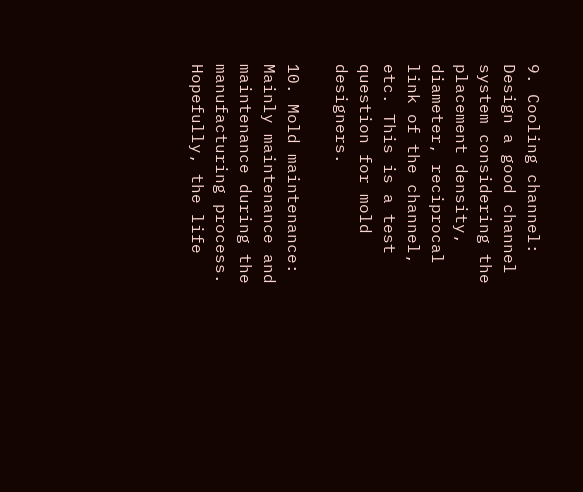9. Cooling channel: Design a good channel system considering the placement density, diameter, reciprocal link of the channel, etc. This is a test question for mold designers.

10. Mold maintenance: Mainly maintenance and maintenance during the manufacturing process. Hopefully, the life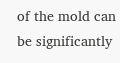of the mold can be significantly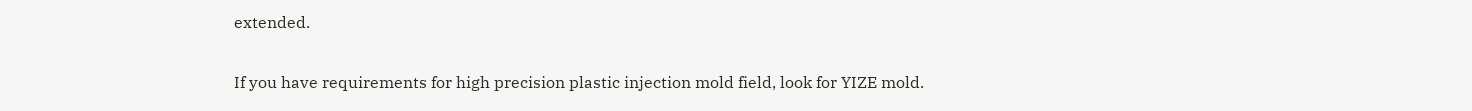extended.

If you have requirements for high precision plastic injection mold field, look for YIZE mold.